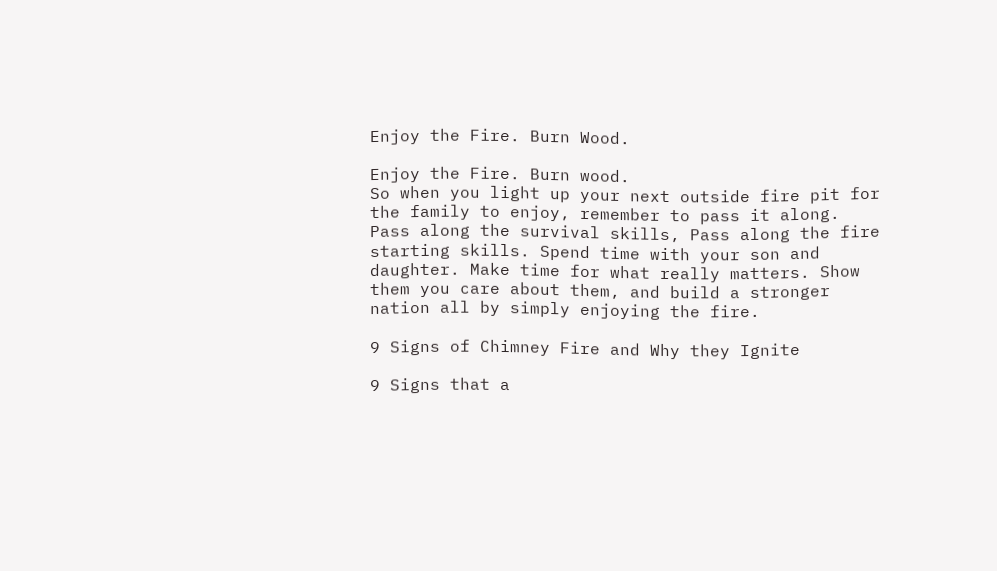Enjoy the Fire. Burn Wood.

Enjoy the Fire. Burn wood.
So when you light up your next outside fire pit for the family to enjoy, remember to pass it along. Pass along the survival skills, Pass along the fire starting skills. Spend time with your son and daughter. Make time for what really matters. Show them you care about them, and build a stronger nation all by simply enjoying the fire.

9 Signs of Chimney Fire and Why they Ignite

9 Signs that a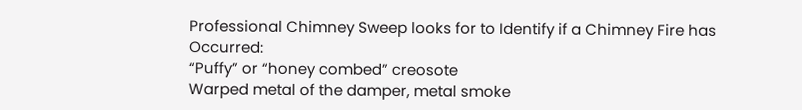Professional Chimney Sweep looks for to Identify if a Chimney Fire has Occurred:
“Puffy” or “honey combed” creosote
Warped metal of the damper, metal smoke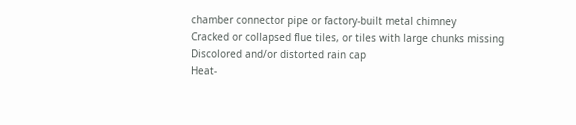chamber connector pipe or factory-built metal chimney
Cracked or collapsed flue tiles, or tiles with large chunks missing
Discolored and/or distorted rain cap
Heat-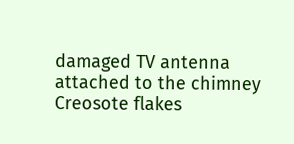damaged TV antenna attached to the chimney
Creosote flakes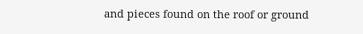and pieces found on the roof or ground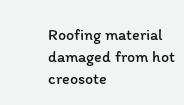Roofing material damaged from hot creosote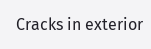Cracks in exterior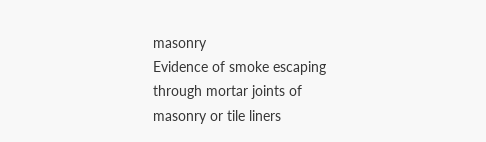masonry
Evidence of smoke escaping through mortar joints of masonry or tile liners